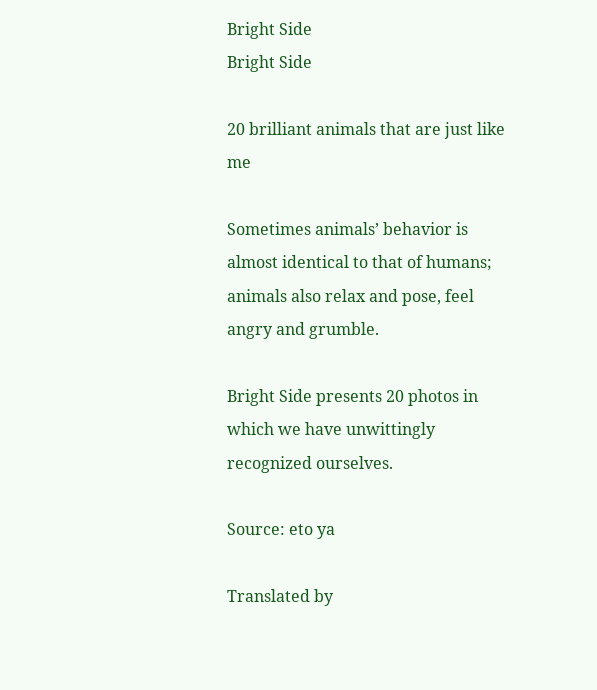Bright Side
Bright Side

20 brilliant animals that are just like me

Sometimes animals’ behavior is almost identical to that of humans; animals also relax and pose, feel angry and grumble.

Bright Side presents 20 photos in which we have unwittingly recognized ourselves.

Source: eto ya

Translated by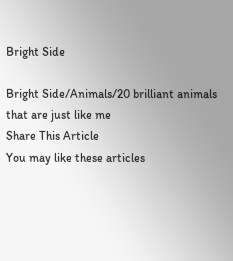Bright Side

Bright Side/Animals/20 brilliant animals that are just like me
Share This Article
You may like these articles